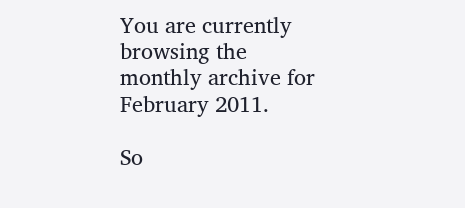You are currently browsing the monthly archive for February 2011.

So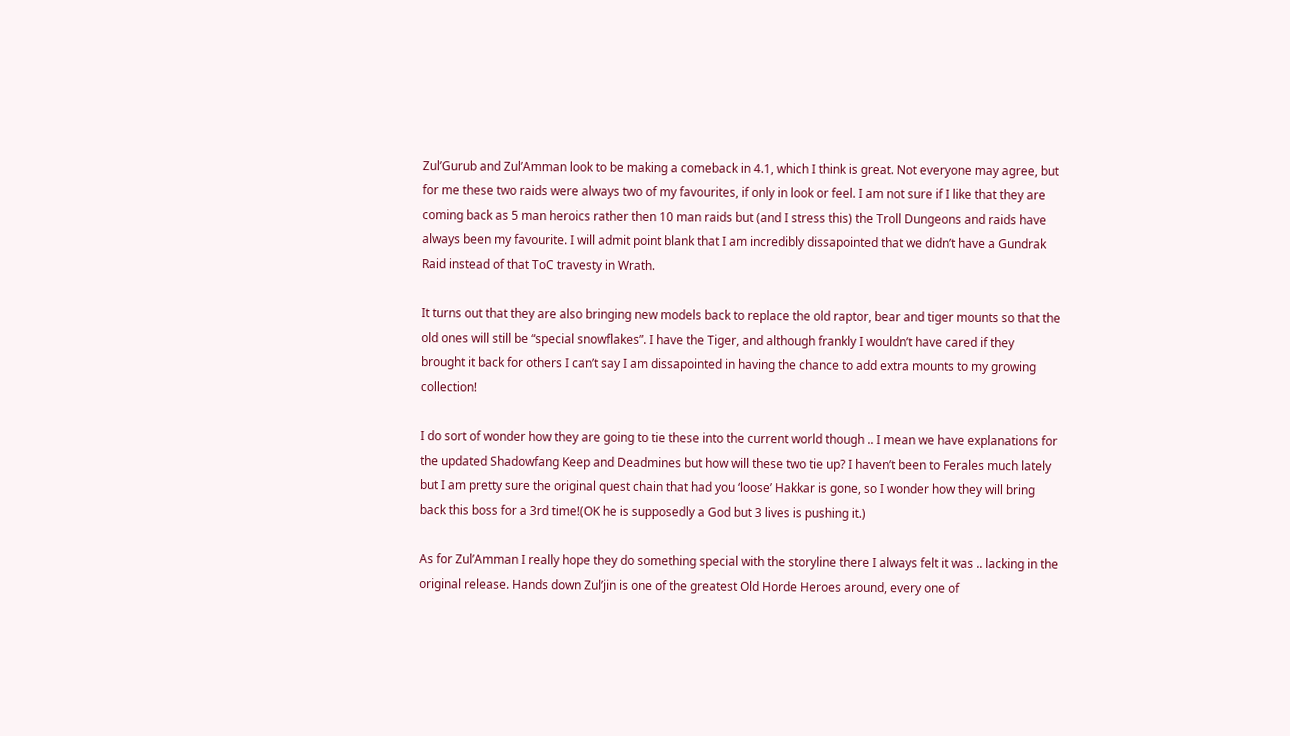Zul’Gurub and Zul’Amman look to be making a comeback in 4.1, which I think is great. Not everyone may agree, but for me these two raids were always two of my favourites, if only in look or feel. I am not sure if I like that they are coming back as 5 man heroics rather then 10 man raids but (and I stress this) the Troll Dungeons and raids have always been my favourite. I will admit point blank that I am incredibly dissapointed that we didn’t have a Gundrak Raid instead of that ToC travesty in Wrath.

It turns out that they are also bringing new models back to replace the old raptor, bear and tiger mounts so that the old ones will still be “special snowflakes”. I have the Tiger, and although frankly I wouldn’t have cared if they brought it back for others I can’t say I am dissapointed in having the chance to add extra mounts to my growing collection!

I do sort of wonder how they are going to tie these into the current world though .. I mean we have explanations for the updated Shadowfang Keep and Deadmines but how will these two tie up? I haven’t been to Ferales much lately but I am pretty sure the original quest chain that had you ‘loose’ Hakkar is gone, so I wonder how they will bring back this boss for a 3rd time!(OK he is supposedly a God but 3 lives is pushing it.)

As for Zul’Amman I really hope they do something special with the storyline there I always felt it was .. lacking in the original release. Hands down Zul’jin is one of the greatest Old Horde Heroes around, every one of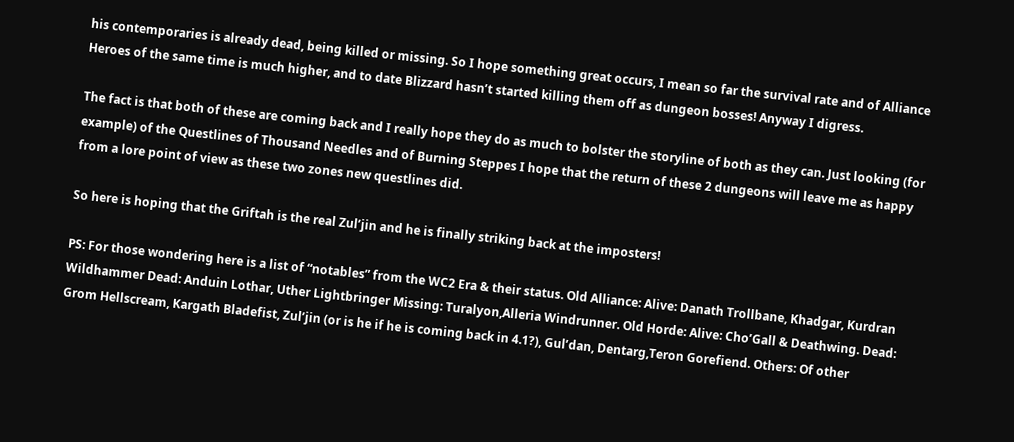his contemporaries is already dead, being killed or missing. So I hope something great occurs, I mean so far the survival rate and of Alliance Heroes of the same time is much higher, and to date Blizzard hasn’t started killing them off as dungeon bosses! Anyway I digress.

The fact is that both of these are coming back and I really hope they do as much to bolster the storyline of both as they can. Just looking (for example) of the Questlines of Thousand Needles and of Burning Steppes I hope that the return of these 2 dungeons will leave me as happy from a lore point of view as these two zones new questlines did.

So here is hoping that the Griftah is the real Zul’jin and he is finally striking back at the imposters!

PS: For those wondering here is a list of “notables” from the WC2 Era & their status. Old Alliance: Alive: Danath Trollbane, Khadgar, Kurdran Wildhammer Dead: Anduin Lothar, Uther Lightbringer Missing: Turalyon,Alleria Windrunner. Old Horde: Alive: Cho’Gall & Deathwing. Dead: Grom Hellscream, Kargath Bladefist, Zul’jin (or is he if he is coming back in 4.1?), Gul’dan, Dentarg,Teron Gorefiend. Others: Of other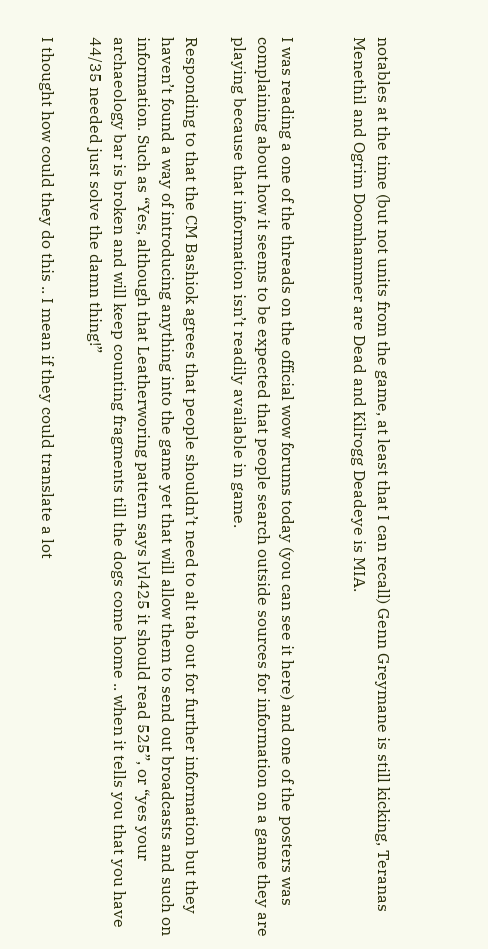notables at the time (but not units from the game, at least that I can recall) Genn Greymane is still kicking, Teranas Menethil and Ogrim Doomhammer are Dead and Kilrogg Deadeye is MIA.


I was reading a one of the threads on the official wow forums today (you can see it here) and one of the posters was complaining about how it seems to be expected that people search outside sources for information on a game they are playing because that information isn’t readily available in game.

Responding to that the CM Bashiok agrees that people shouldn’t need to alt tab out for further information but they haven’t found a way of introducing anything into the game yet that will allow them to send out broadcasts and such on information. Such as “Yes, although that Leatherworing pattern says lvl425 it should read 525”, or “yes your archaeology bar is broken and will keep counting fragments till the dogs come home .. when it tells you that you have 44/35 needed just solve the damn thing!”

I thought how could they do this .. I mean if they could translate a lot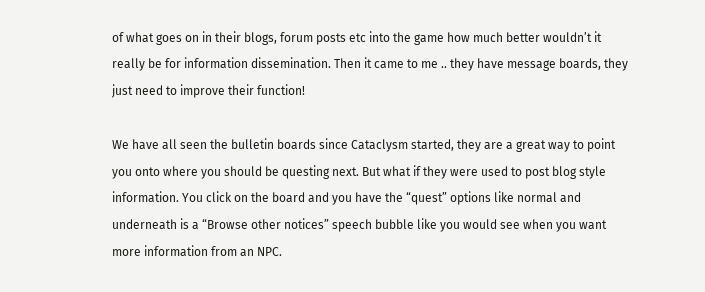of what goes on in their blogs, forum posts etc into the game how much better wouldn’t it really be for information dissemination. Then it came to me .. they have message boards, they just need to improve their function!

We have all seen the bulletin boards since Cataclysm started, they are a great way to point you onto where you should be questing next. But what if they were used to post blog style information. You click on the board and you have the “quest” options like normal and underneath is a “Browse other notices” speech bubble like you would see when you want more information from an NPC.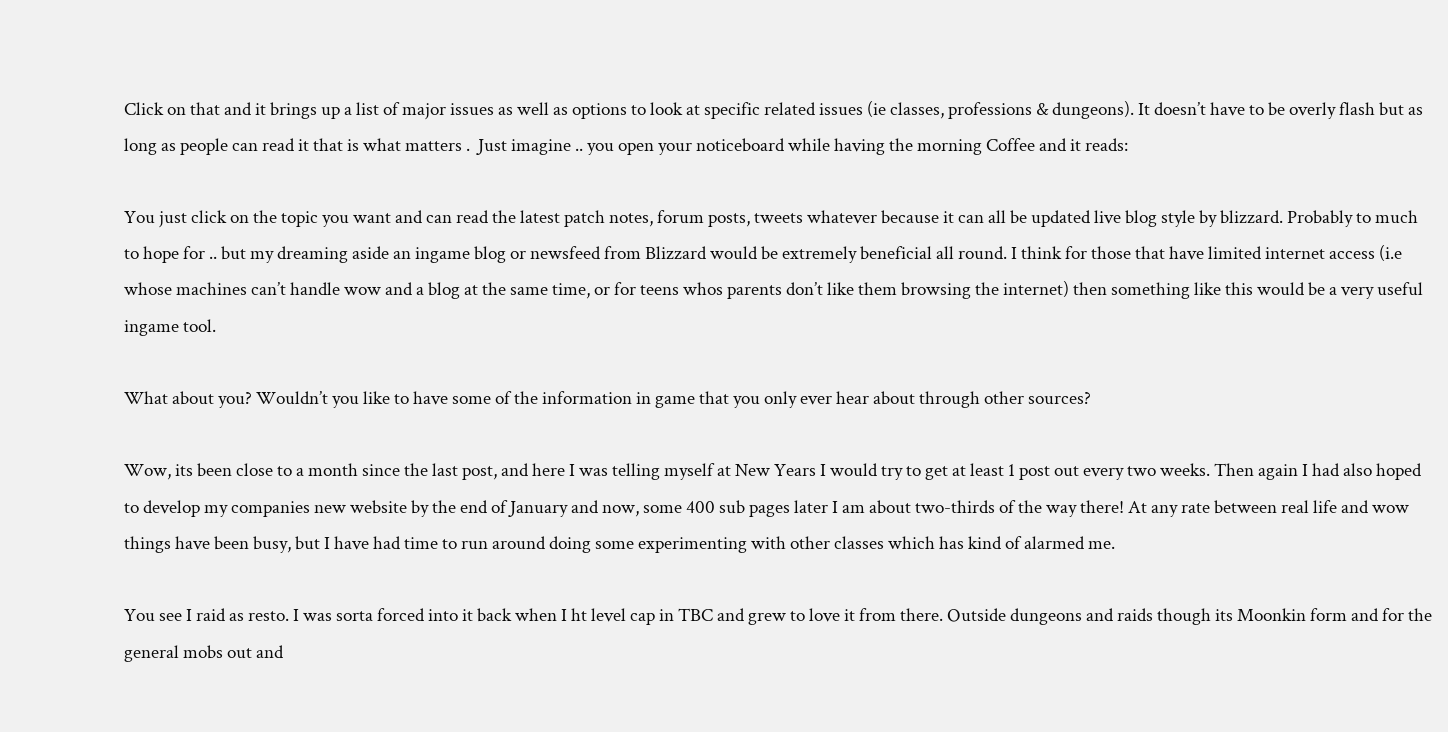Click on that and it brings up a list of major issues as well as options to look at specific related issues (ie classes, professions & dungeons). It doesn’t have to be overly flash but as long as people can read it that is what matters .  Just imagine .. you open your noticeboard while having the morning Coffee and it reads:

You just click on the topic you want and can read the latest patch notes, forum posts, tweets whatever because it can all be updated live blog style by blizzard. Probably to much to hope for .. but my dreaming aside an ingame blog or newsfeed from Blizzard would be extremely beneficial all round. I think for those that have limited internet access (i.e whose machines can’t handle wow and a blog at the same time, or for teens whos parents don’t like them browsing the internet) then something like this would be a very useful ingame tool.

What about you? Wouldn’t you like to have some of the information in game that you only ever hear about through other sources?

Wow, its been close to a month since the last post, and here I was telling myself at New Years I would try to get at least 1 post out every two weeks. Then again I had also hoped to develop my companies new website by the end of January and now, some 400 sub pages later I am about two-thirds of the way there! At any rate between real life and wow things have been busy, but I have had time to run around doing some experimenting with other classes which has kind of alarmed me.

You see I raid as resto. I was sorta forced into it back when I ht level cap in TBC and grew to love it from there. Outside dungeons and raids though its Moonkin form and for the general mobs out and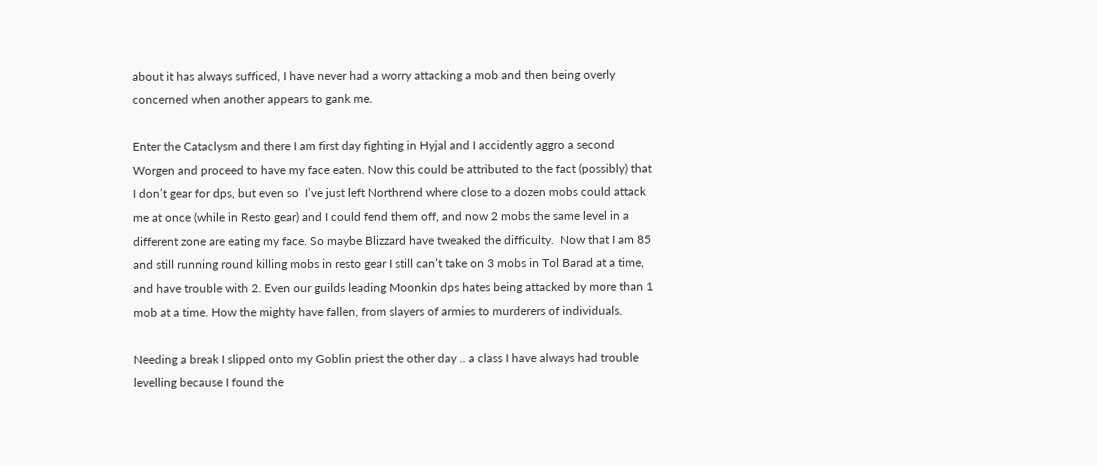about it has always sufficed, I have never had a worry attacking a mob and then being overly concerned when another appears to gank me.

Enter the Cataclysm and there I am first day fighting in Hyjal and I accidently aggro a second Worgen and proceed to have my face eaten. Now this could be attributed to the fact (possibly) that I don’t gear for dps, but even so  I’ve just left Northrend where close to a dozen mobs could attack me at once (while in Resto gear) and I could fend them off, and now 2 mobs the same level in a different zone are eating my face. So maybe Blizzard have tweaked the difficulty.  Now that I am 85 and still running round killing mobs in resto gear I still can’t take on 3 mobs in Tol Barad at a time, and have trouble with 2. Even our guilds leading Moonkin dps hates being attacked by more than 1 mob at a time. How the mighty have fallen, from slayers of armies to murderers of individuals.

Needing a break I slipped onto my Goblin priest the other day .. a class I have always had trouble levelling because I found the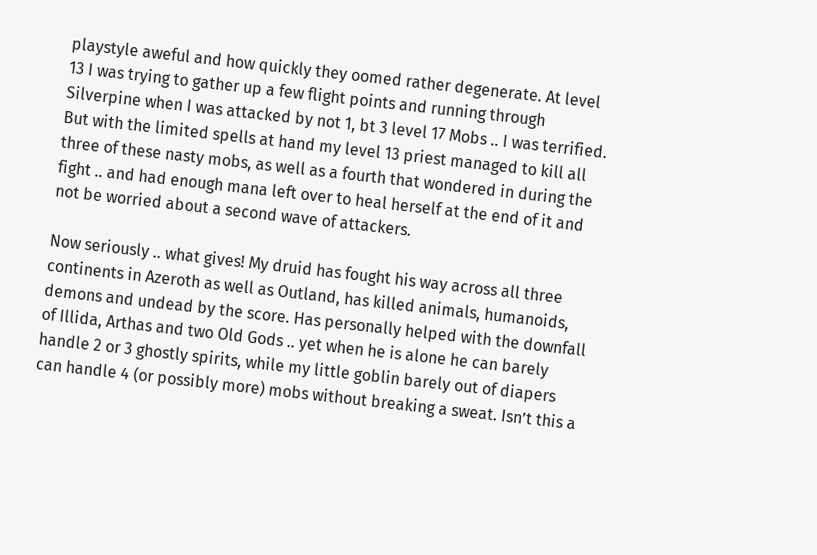playstyle aweful and how quickly they oomed rather degenerate. At level 13 I was trying to gather up a few flight points and running through Silverpine when I was attacked by not 1, bt 3 level 17 Mobs .. I was terrified. But with the limited spells at hand my level 13 priest managed to kill all three of these nasty mobs, as well as a fourth that wondered in during the fight .. and had enough mana left over to heal herself at the end of it and not be worried about a second wave of attackers.

Now seriously .. what gives! My druid has fought his way across all three continents in Azeroth as well as Outland, has killed animals, humanoids, demons and undead by the score. Has personally helped with the downfall of Illida, Arthas and two Old Gods .. yet when he is alone he can barely handle 2 or 3 ghostly spirits, while my little goblin barely out of diapers can handle 4 (or possibly more) mobs without breaking a sweat. Isn’t this a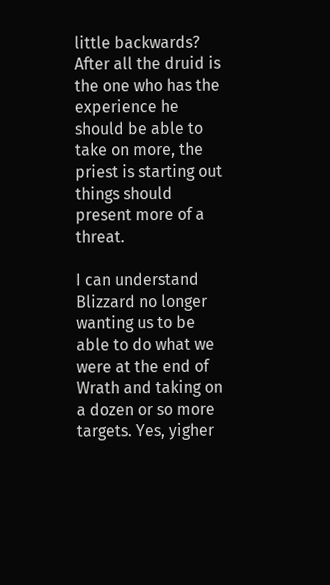little backwards? After all the druid is the one who has the experience he should be able to take on more, the priest is starting out things should present more of a threat.

I can understand Blizzard no longer wanting us to be able to do what we were at the end of Wrath and taking on a dozen or so more targets. Yes, yigher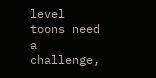level toons need a challenge,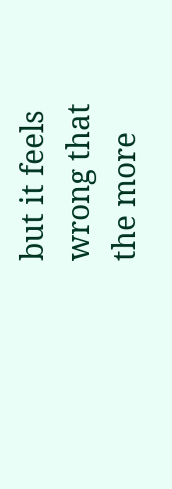but it feels wrong that the more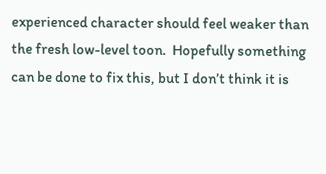experienced character should feel weaker than the fresh low-level toon.  Hopefully something can be done to fix this, but I don’t think it is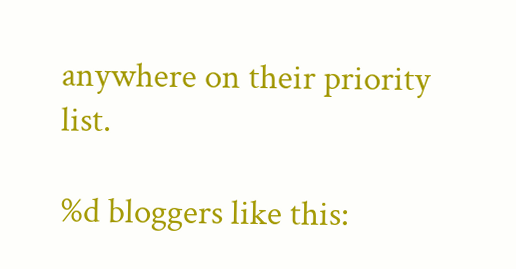anywhere on their priority list.

%d bloggers like this: